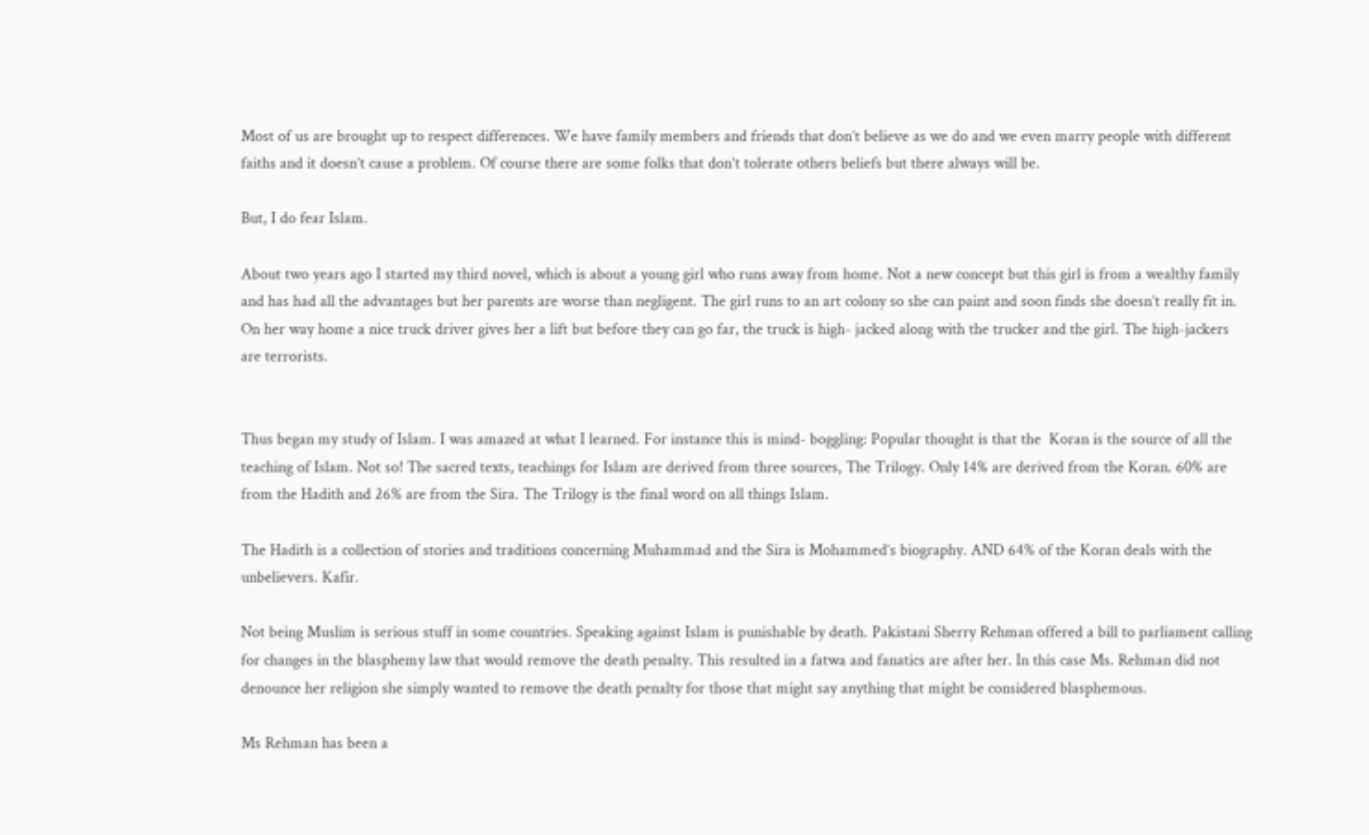Most of us are brought up to respect differences. We have family members and friends that don’t believe as we do and we even marry people with different faiths and it doesn’t cause a problem. Of course there are some folks that don’t tolerate others beliefs but there always will be.

But, I do fear Islam.

About two years ago I started my third novel, which is about a young girl who runs away from home. Not a new concept but this girl is from a wealthy family and has had all the advantages but her parents are worse than negligent. The girl runs to an art colony so she can paint and soon finds she doesn’t really fit in. On her way home a nice truck driver gives her a lift but before they can go far, the truck is high- jacked along with the trucker and the girl. The high-jackers are terrorists.


Thus began my study of Islam. I was amazed at what I learned. For instance this is mind- boggling: Popular thought is that the  Koran is the source of all the teaching of Islam. Not so! The sacred texts, teachings for Islam are derived from three sources, The Trilogy. Only 14% are derived from the Koran. 60% are from the Hadith and 26% are from the Sira. The Trilogy is the final word on all things Islam.

The Hadith is a collection of stories and traditions concerning Muhammad and the Sira is Mohammed’s biography. AND 64% of the Koran deals with the unbelievers. Kafir.

Not being Muslim is serious stuff in some countries. Speaking against Islam is punishable by death. Pakistani Sherry Rehman offered a bill to parliament calling for changes in the blasphemy law that would remove the death penalty. This resulted in a fatwa and fanatics are after her. In this case Ms. Rehman did not denounce her religion she simply wanted to remove the death penalty for those that might say anything that might be considered blasphemous.

Ms Rehman has been a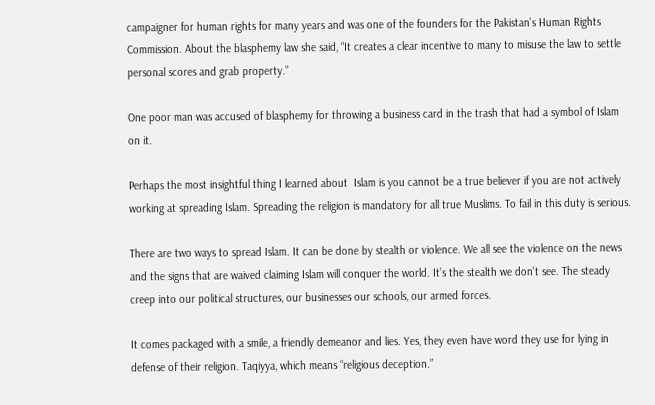campaigner for human rights for many years and was one of the founders for the Pakistan’s Human Rights Commission. About the blasphemy law she said, “It creates a clear incentive to many to misuse the law to settle personal scores and grab property.”

One poor man was accused of blasphemy for throwing a business card in the trash that had a symbol of Islam on it.

Perhaps the most insightful thing I learned about  Islam is you cannot be a true believer if you are not actively working at spreading Islam. Spreading the religion is mandatory for all true Muslims. To fail in this duty is serious.

There are two ways to spread Islam. It can be done by stealth or violence. We all see the violence on the news and the signs that are waived claiming Islam will conquer the world. It’s the stealth we don’t see. The steady creep into our political structures, our businesses our schools, our armed forces.

It comes packaged with a smile, a friendly demeanor and lies. Yes, they even have word they use for lying in defense of their religion. Taqiyya, which means “religious deception.”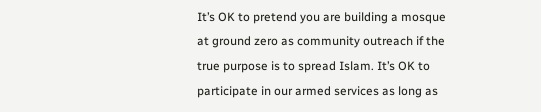It’s OK to pretend you are building a mosque at ground zero as community outreach if the true purpose is to spread Islam. It’s OK to participate in our armed services as long as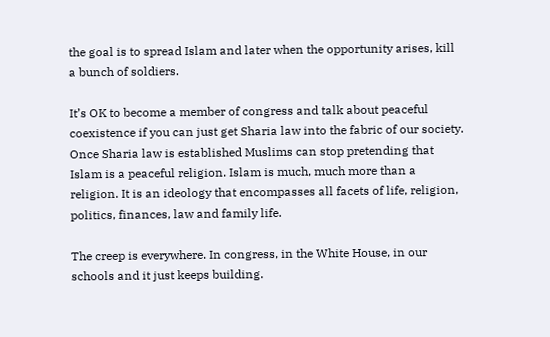the goal is to spread Islam and later when the opportunity arises, kill a bunch of soldiers.

It’s OK to become a member of congress and talk about peaceful coexistence if you can just get Sharia law into the fabric of our society. Once Sharia law is established Muslims can stop pretending that Islam is a peaceful religion. Islam is much, much more than a religion. It is an ideology that encompasses all facets of life, religion, politics, finances, law and family life.

The creep is everywhere. In congress, in the White House, in our schools and it just keeps building.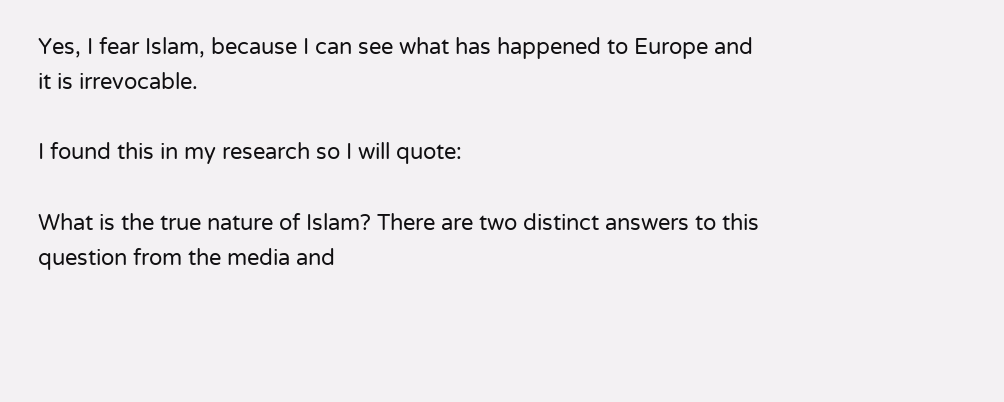Yes, I fear Islam, because I can see what has happened to Europe and it is irrevocable.

I found this in my research so I will quote:

What is the true nature of Islam? There are two distinct answers to this question from the media and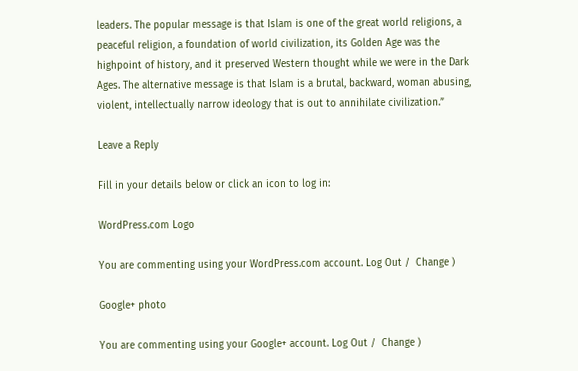leaders. The popular message is that Islam is one of the great world religions, a peaceful religion, a foundation of world civilization, its Golden Age was the highpoint of history, and it preserved Western thought while we were in the Dark Ages. The alternative message is that Islam is a brutal, backward, woman abusing, violent, intellectually narrow ideology that is out to annihilate civilization.”

Leave a Reply

Fill in your details below or click an icon to log in:

WordPress.com Logo

You are commenting using your WordPress.com account. Log Out /  Change )

Google+ photo

You are commenting using your Google+ account. Log Out /  Change )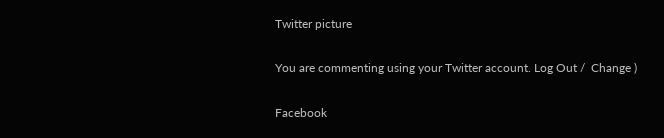Twitter picture

You are commenting using your Twitter account. Log Out /  Change )

Facebook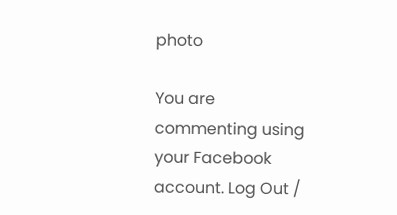photo

You are commenting using your Facebook account. Log Out /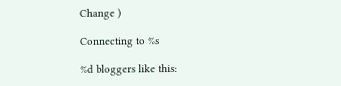Change )

Connecting to %s

%d bloggers like this: